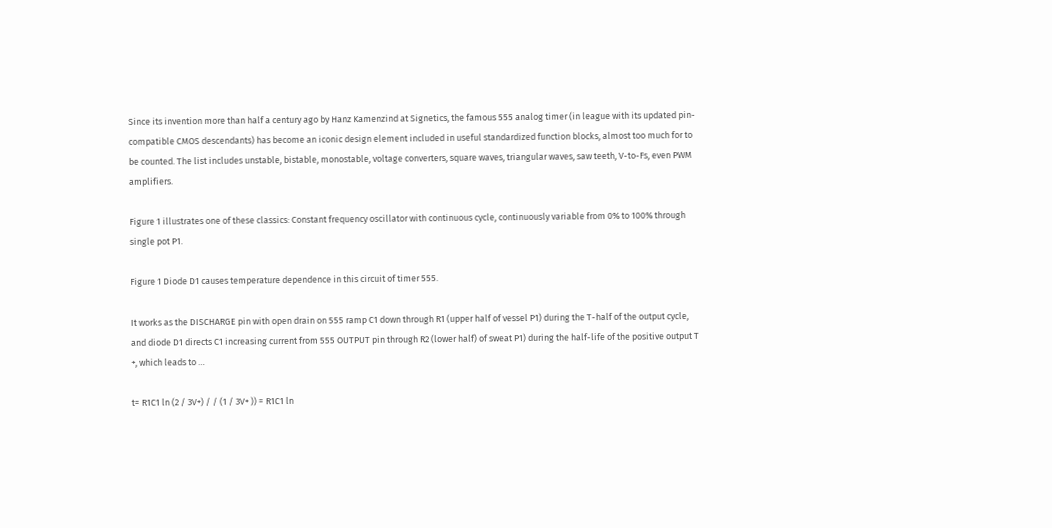Since its invention more than half a century ago by Hanz Kamenzind at Signetics, the famous 555 analog timer (in league with its updated pin-compatible CMOS descendants) has become an iconic design element included in useful standardized function blocks, almost too much for to be counted. The list includes unstable, bistable, monostable, voltage converters, square waves, triangular waves, saw teeth, V-to-Fs, even PWM amplifiers.

Figure 1 illustrates one of these classics: Constant frequency oscillator with continuous cycle, continuously variable from 0% to 100% through single pot P1.

Figure 1 Diode D1 causes temperature dependence in this circuit of timer 555.

It works as the DISCHARGE pin with open drain on 555 ramp C1 down through R1 (upper half of vessel P1) during the T-half of the output cycle, and diode D1 directs C1 increasing current from 555 OUTPUT pin through R2 (lower half) of sweat P1) during the half-life of the positive output T +, which leads to …

t= R1C1 ln (2 / 3V+) / / (1 / 3V+ )) = R1C1 ln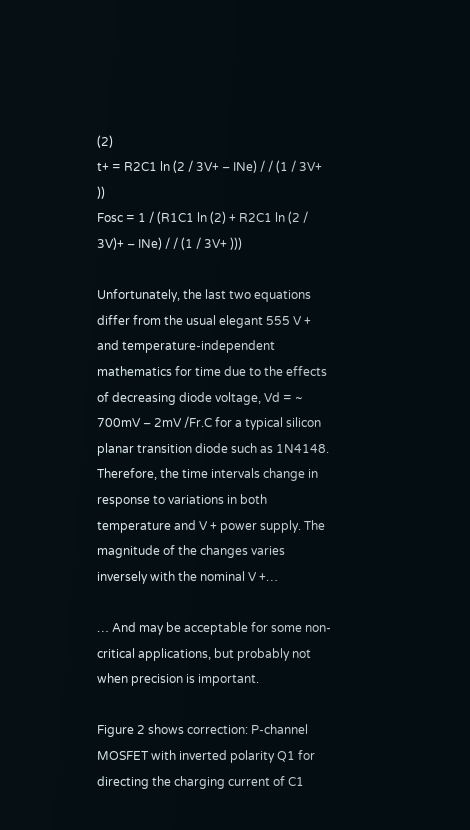(2)
t+ = R2C1 ln (2 / 3V+ – INe) / / (1 / 3V+ ))
Fosc = 1 / (R1C1 ln (2) + R2C1 ln (2 / 3V)+ – INe) / / (1 / 3V+ )))

Unfortunately, the last two equations differ from the usual elegant 555 V + and temperature-independent mathematics for time due to the effects of decreasing diode voltage, Vd = ~ 700mV – 2mV /Fr.C for a typical silicon planar transition diode such as 1N4148. Therefore, the time intervals change in response to variations in both temperature and V + power supply. The magnitude of the changes varies inversely with the nominal V +…

… And may be acceptable for some non-critical applications, but probably not when precision is important.

Figure 2 shows correction: P-channel MOSFET with inverted polarity Q1 for directing the charging current of C1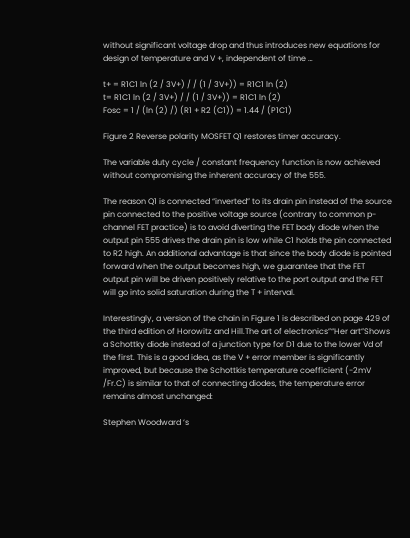without significant voltage drop and thus introduces new equations for design of temperature and V +, independent of time …

t+ = R1C1 ln (2 / 3V+) / / (1 / 3V+)) = R1C1 ln (2)
t= R1C1 ln (2 / 3V+) / / (1 / 3V+)) = R1C1 ln (2)
Fosc = 1 / (ln (2) /) (R1 + R2 (C1)) = 1.44 / (P1C1)

Figure 2 Reverse polarity MOSFET Q1 restores timer accuracy.

The variable duty cycle / constant frequency function is now achieved without compromising the inherent accuracy of the 555.

The reason Q1 is connected “inverted” to its drain pin instead of the source pin connected to the positive voltage source (contrary to common p-channel FET practice) is to avoid diverting the FET body diode when the output pin 555 drives the drain pin is low while C1 holds the pin connected to R2 high. An additional advantage is that since the body diode is pointed forward when the output becomes high, we guarantee that the FET output pin will be driven positively relative to the port output and the FET will go into solid saturation during the T + interval.

Interestingly, a version of the chain in Figure 1 is described on page 429 of the third edition of Horowitz and Hill.The art of electronics”“Her art”Shows a Schottky diode instead of a junction type for D1 due to the lower Vd of the first. This is a good idea, as the V + error member is significantly improved, but because the Schottkis temperature coefficient (-2mV /Fr.C) is similar to that of connecting diodes, the temperature error remains almost unchanged:

Stephen Woodward ‘s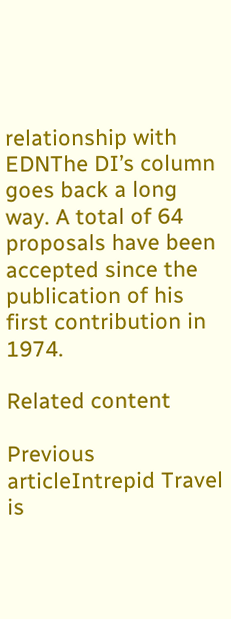relationship with EDNThe DI’s column goes back a long way. A total of 64 proposals have been accepted since the publication of his first contribution in 1974.

Related content

Previous articleIntrepid Travel is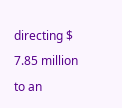directing $ 7.85 million to an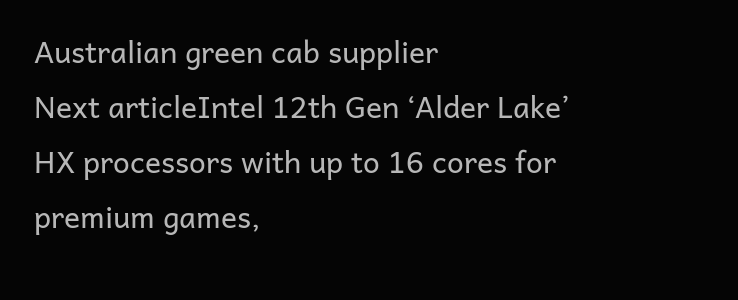Australian green cab supplier
Next articleIntel 12th Gen ‘Alder Lake’ HX processors with up to 16 cores for premium games,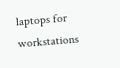laptops for workstations